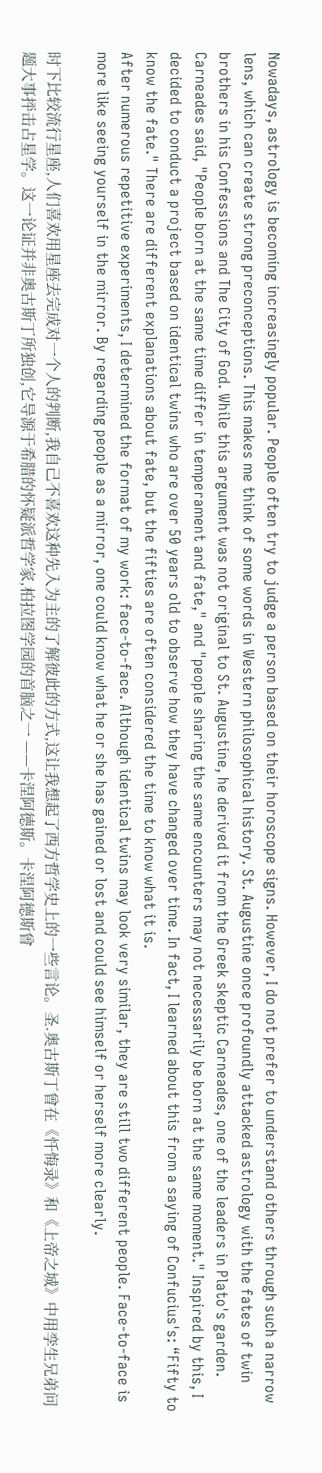Nowadays, astrology is becoming increasingly popular. People often try to judge a person based on their horoscope signs. However, I do not prefer to understand others through such a narrow lens, which can create strong preconceptions. This makes me think of some words in Western philosophical history. St. Augustine once profoundly attacked astrology with the fates of twin brothers in his Confessions and The City of God. While this argument was not original to St. Augustine, he derived it from the Greek skeptic Carneades, one of the leaders in Plato's garden. Carneades said, "People born at the same time differ in temperament and fate," and "people sharing the same encounters may not necessarily be born at the same moment." Inspired by this, I decided to conduct a project based on identical twins who are over 50 years old to observe how they have changed over time. In fact, I learned about this from a saying of Confucius's: “Fifty to know the fate." There are different explanations about fate, but the fifties are often considered the time to know what it is.
After numerous repetitive experiments, I determined the format of my work: face-to-face. Although identical twins may look very similar, they are still two different people. Face-to-face is more like seeing yourself in the mirror. By regarding people as a mirror, one could know what he or she has gained or lost and could see himself or herself more clearly.

时下比较流行星座,人们喜欢用星座去完成对一个人的判断,我自己不喜欢这种先入为主的了解彼此的方式,这让我想起了西方哲学史上的一些言论。圣.奥古斯丁曾在《忏悔录》和《上帝之城》中用孪生兄弟问题大事抨击占星学。这一论证并非奥古斯丁所独创,它导源于希腊的怀疑派哲学家,柏拉图学园的首脑之一 ——卡涅阿德斯。卡涅阿德斯曾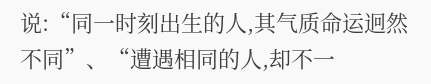说:“同一时刻出生的人,其气质命运迥然不同”、“遭遇相同的人,却不一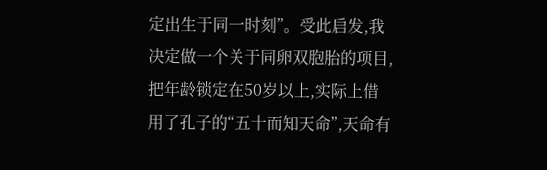定出生于同一时刻”。受此启发,我决定做一个关于同卵双胞胎的项目,把年龄锁定在50岁以上,实际上借用了孔子的“五十而知天命”,天命有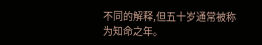不同的解释,但五十岁通常被称为知命之年。